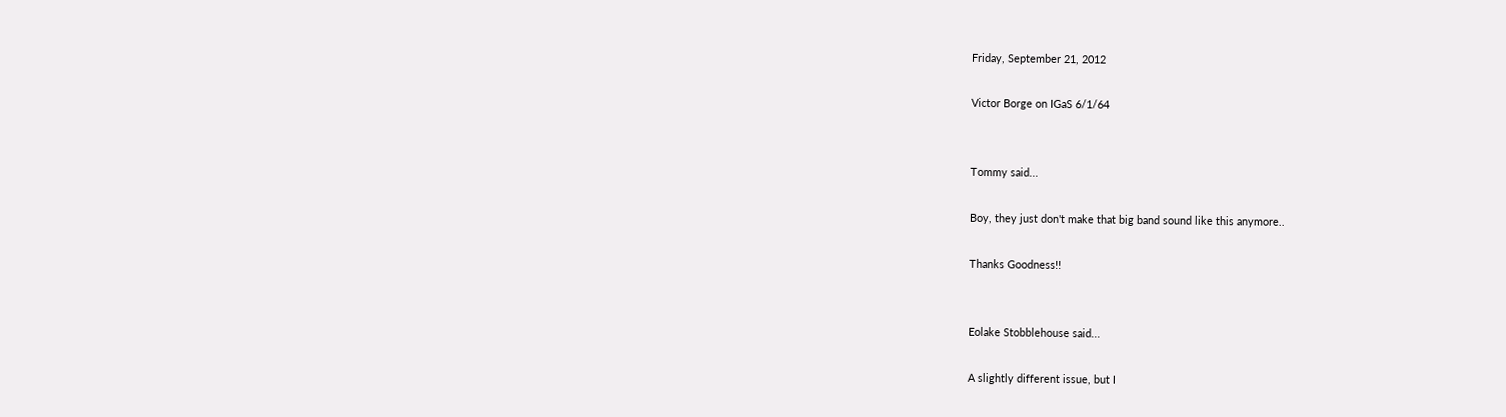Friday, September 21, 2012

Victor Borge on IGaS 6/1/64


Tommy said...

Boy, they just don't make that big band sound like this anymore..

Thanks Goodness!!


Eolake Stobblehouse said...

A slightly different issue, but I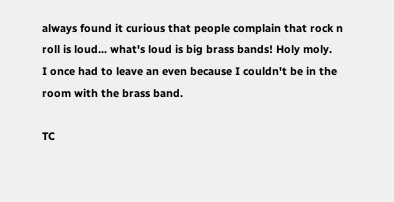always found it curious that people complain that rock n roll is loud... what's loud is big brass bands! Holy moly.
I once had to leave an even because I couldn't be in the room with the brass band.

TC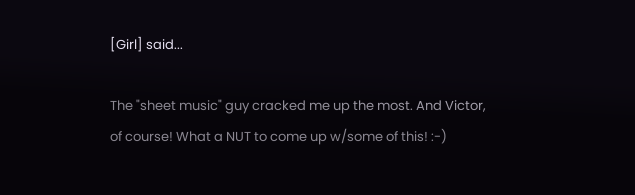[Girl] said...

The "sheet music" guy cracked me up the most. And Victor, of course! What a NUT to come up w/some of this! :-)